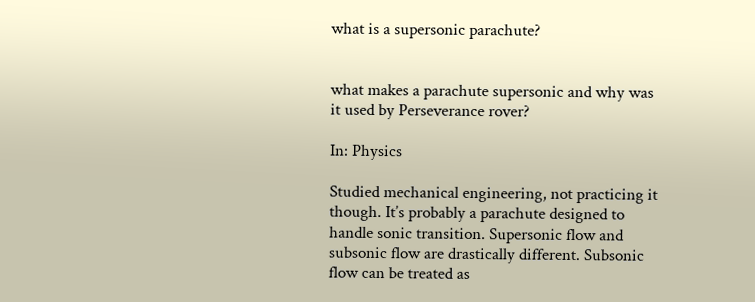what is a supersonic parachute?


what makes a parachute supersonic and why was it used by Perseverance rover?

In: Physics

Studied mechanical engineering, not practicing it though. It’s probably a parachute designed to handle sonic transition. Supersonic flow and subsonic flow are drastically different. Subsonic flow can be treated as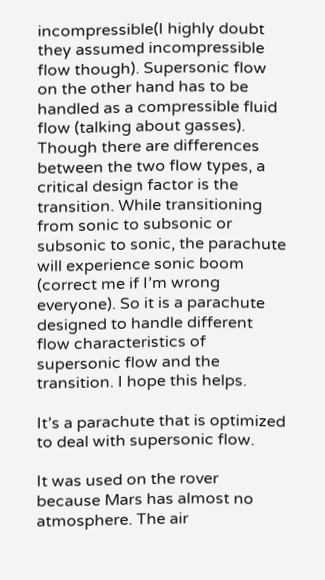incompressible(I highly doubt they assumed incompressible flow though). Supersonic flow on the other hand has to be handled as a compressible fluid flow (talking about gasses). Though there are differences between the two flow types, a critical design factor is the transition. While transitioning from sonic to subsonic or subsonic to sonic, the parachute will experience sonic boom (correct me if I’m wrong everyone). So it is a parachute designed to handle different flow characteristics of supersonic flow and the transition. I hope this helps.

It’s a parachute that is optimized to deal with supersonic flow.

It was used on the rover because Mars has almost no atmosphere. The air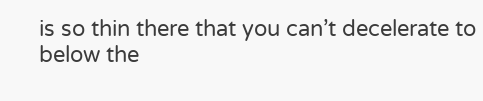is so thin there that you can’t decelerate to below the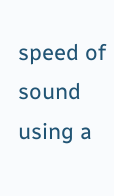speed of sound using a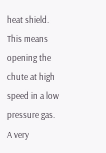heat shield. This means opening the chute at high speed in a low pressure gas. A very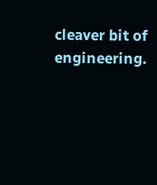cleaver bit of engineering.